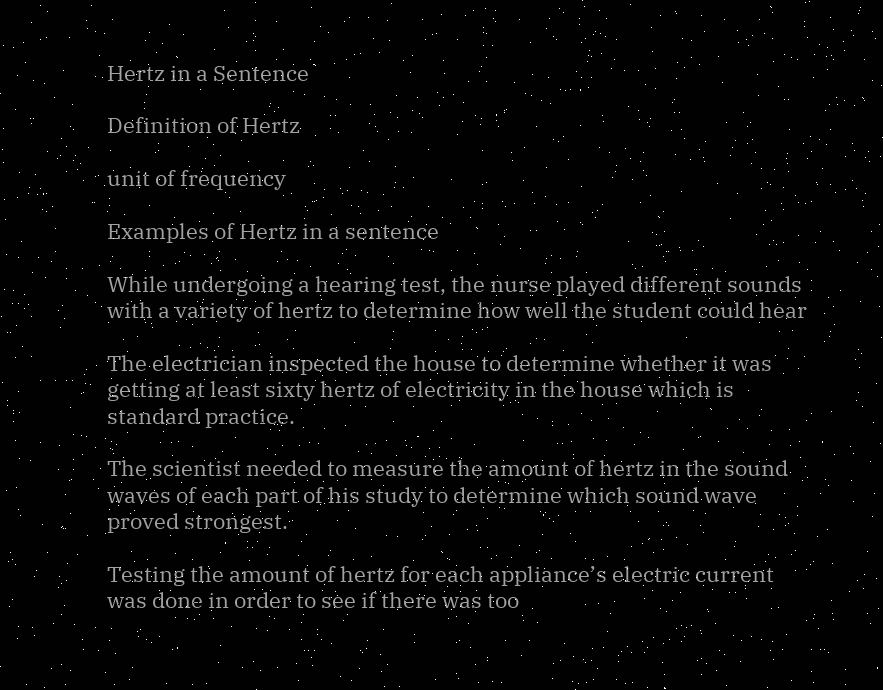Hertz in a Sentence

Definition of Hertz

unit of frequency

Examples of Hertz in a sentence

While undergoing a hearing test, the nurse played different sounds with a variety of hertz to determine how well the student could hear

The electrician inspected the house to determine whether it was getting at least sixty hertz of electricity in the house which is standard practice.

The scientist needed to measure the amount of hertz in the sound waves of each part of his study to determine which sound wave proved strongest.

Testing the amount of hertz for each appliance’s electric current was done in order to see if there was too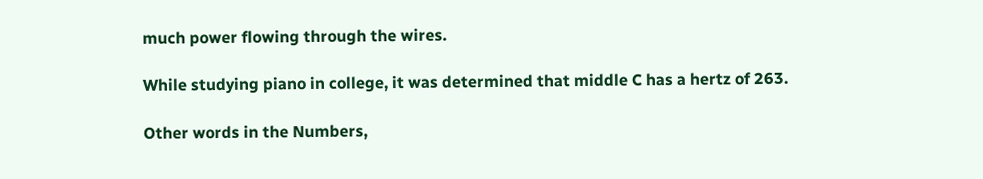much power flowing through the wires.

While studying piano in college, it was determined that middle C has a hertz of 263.

Other words in the Numbers,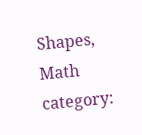Shapes, Math category: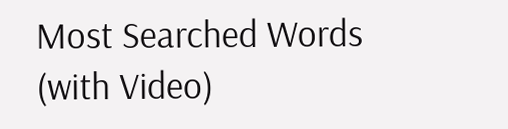Most Searched Words (with Video)